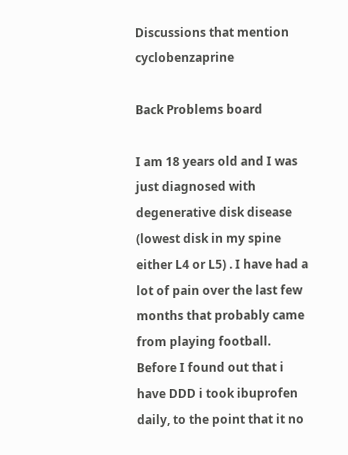Discussions that mention cyclobenzaprine

Back Problems board

I am 18 years old and I was just diagnosed with degenerative disk disease (lowest disk in my spine either L4 or L5) . I have had a lot of pain over the last few months that probably came from playing football. Before I found out that i have DDD i took ibuprofen daily, to the point that it no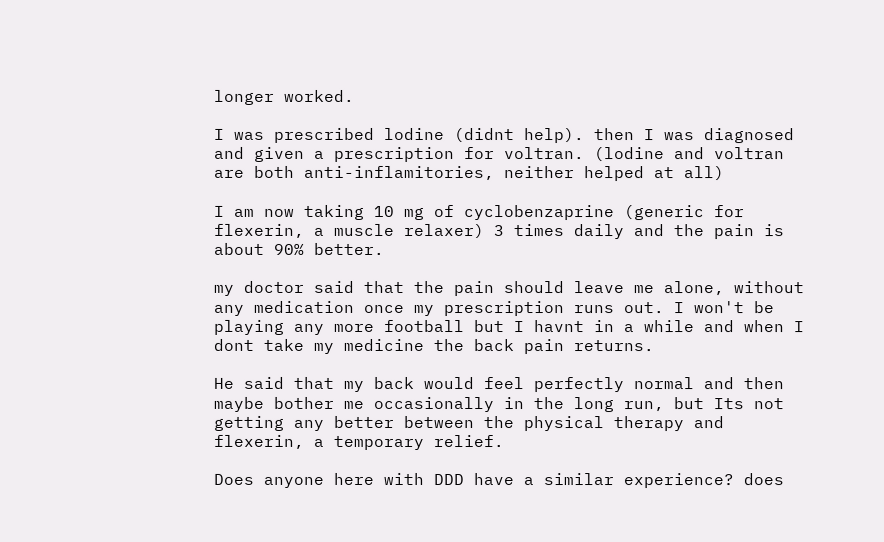longer worked.

I was prescribed lodine (didnt help). then I was diagnosed and given a prescription for voltran. (lodine and voltran are both anti-inflamitories, neither helped at all)

I am now taking 10 mg of cyclobenzaprine (generic for flexerin, a muscle relaxer) 3 times daily and the pain is about 90% better.

my doctor said that the pain should leave me alone, without any medication once my prescription runs out. I won't be playing any more football but I havnt in a while and when I dont take my medicine the back pain returns.

He said that my back would feel perfectly normal and then maybe bother me occasionally in the long run, but Its not getting any better between the physical therapy and flexerin, a temporary relief.

Does anyone here with DDD have a similar experience? does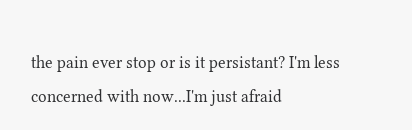the pain ever stop or is it persistant? I'm less concerned with now...I'm just afraid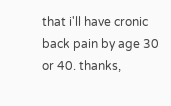that i'll have cronic back pain by age 30 or 40. thanks,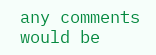any comments would be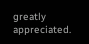greatly appreciated.